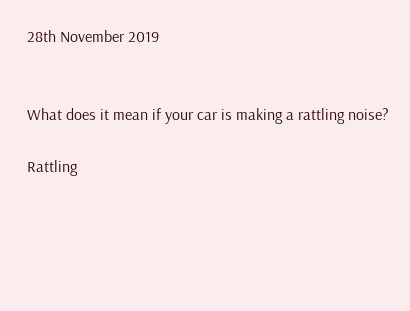28th November 2019


What does it mean if your car is making a rattling noise?

Rattling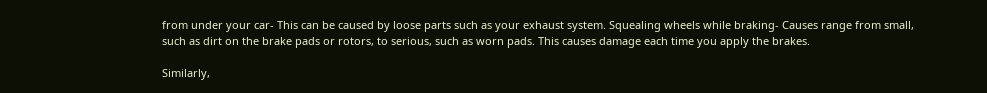from under your car- This can be caused by loose parts such as your exhaust system. Squealing wheels while braking- Causes range from small, such as dirt on the brake pads or rotors, to serious, such as worn pads. This causes damage each time you apply the brakes.

Similarly,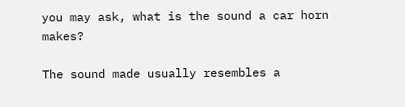you may ask, what is the sound a car horn makes?

The sound made usually resembles a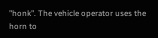"honk". The vehicle operator uses the horn to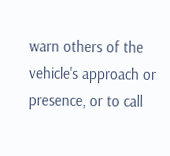warn others of the vehicle's approach or presence, or to call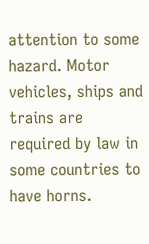attention to some hazard. Motor vehicles, ships and trains are required by law in some countries to have horns.